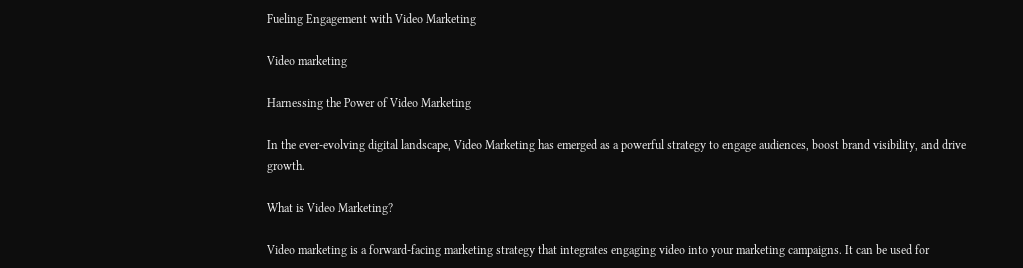Fueling Engagement with Video Marketing

Video marketing

Harnessing the Power of Video Marketing

In the ever-evolving digital landscape, Video Marketing has emerged as a powerful strategy to engage audiences, boost brand visibility, and drive growth.

What is Video Marketing?

Video marketing is a forward-facing marketing strategy that integrates engaging video into your marketing campaigns. It can be used for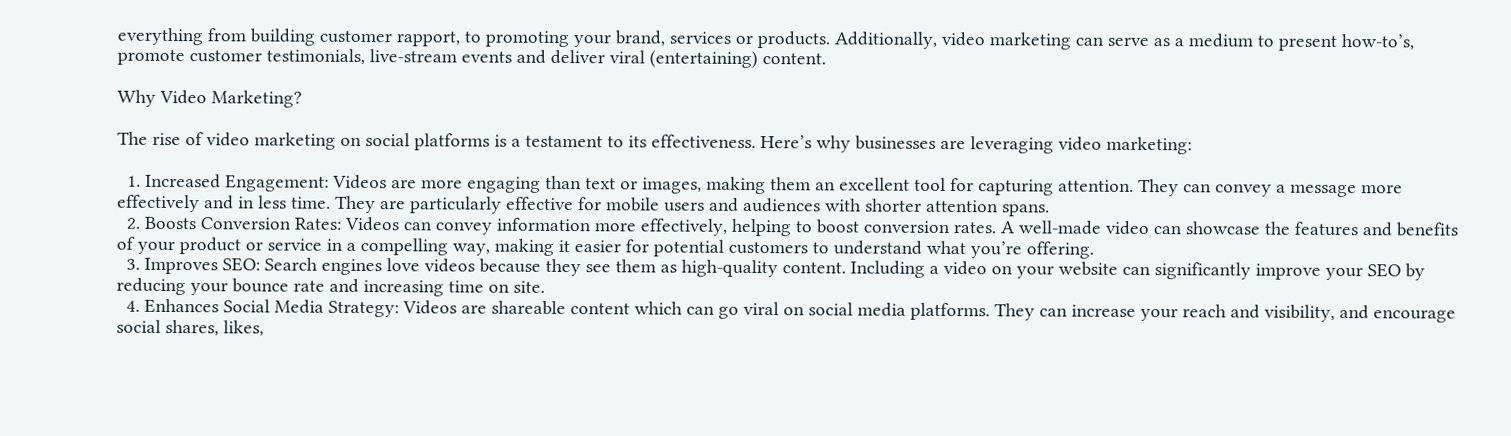everything from building customer rapport, to promoting your brand, services or products. Additionally, video marketing can serve as a medium to present how-to’s, promote customer testimonials, live-stream events and deliver viral (entertaining) content.

Why Video Marketing?

The rise of video marketing on social platforms is a testament to its effectiveness. Here’s why businesses are leveraging video marketing:

  1. Increased Engagement: Videos are more engaging than text or images, making them an excellent tool for capturing attention. They can convey a message more effectively and in less time. They are particularly effective for mobile users and audiences with shorter attention spans.
  2. Boosts Conversion Rates: Videos can convey information more effectively, helping to boost conversion rates. A well-made video can showcase the features and benefits of your product or service in a compelling way, making it easier for potential customers to understand what you’re offering.
  3. Improves SEO: Search engines love videos because they see them as high-quality content. Including a video on your website can significantly improve your SEO by reducing your bounce rate and increasing time on site.
  4. Enhances Social Media Strategy: Videos are shareable content which can go viral on social media platforms. They can increase your reach and visibility, and encourage social shares, likes,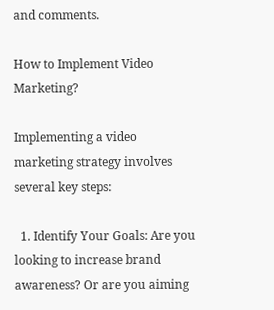and comments.

How to Implement Video Marketing?

Implementing a video marketing strategy involves several key steps:

  1. Identify Your Goals: Are you looking to increase brand awareness? Or are you aiming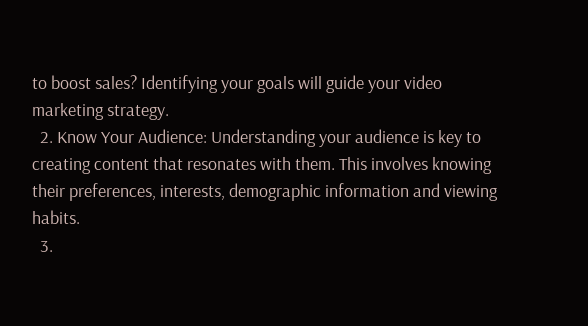to boost sales? Identifying your goals will guide your video marketing strategy.
  2. Know Your Audience: Understanding your audience is key to creating content that resonates with them. This involves knowing their preferences, interests, demographic information and viewing habits.
  3.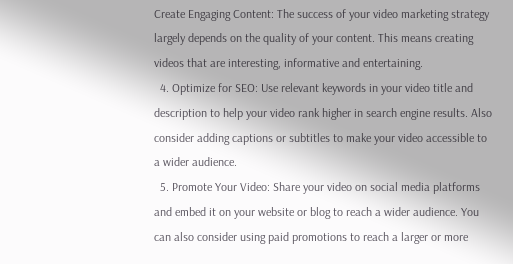Create Engaging Content: The success of your video marketing strategy largely depends on the quality of your content. This means creating videos that are interesting, informative and entertaining.
  4. Optimize for SEO: Use relevant keywords in your video title and description to help your video rank higher in search engine results. Also consider adding captions or subtitles to make your video accessible to a wider audience.
  5. Promote Your Video: Share your video on social media platforms and embed it on your website or blog to reach a wider audience. You can also consider using paid promotions to reach a larger or more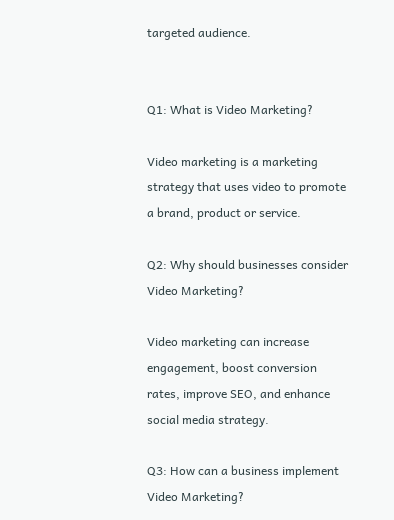targeted audience.


Q1: What is Video Marketing?

Video marketing is a marketing strategy that uses video to promote a brand, product or service.

Q2: Why should businesses consider Video Marketing?

Video marketing can increase engagement, boost conversion rates, improve SEO, and enhance social media strategy.

Q3: How can a business implement Video Marketing?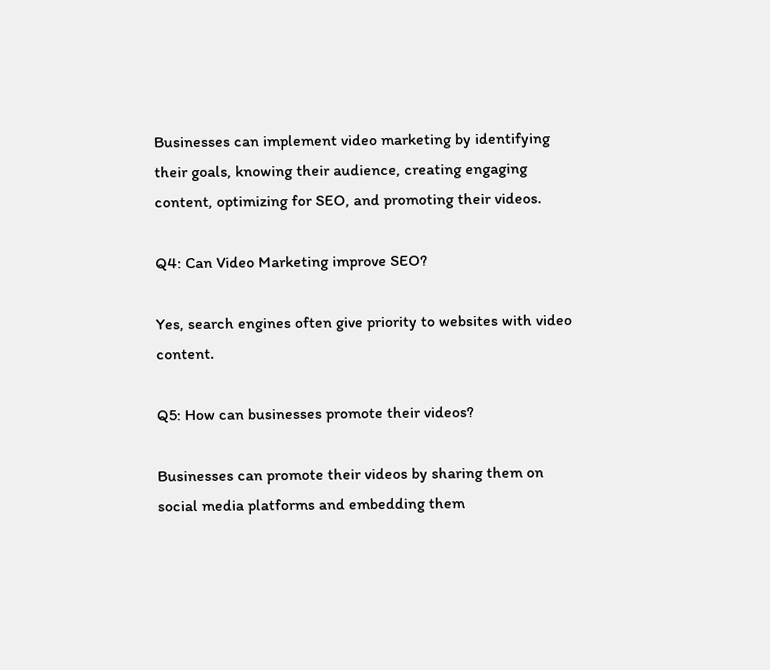Businesses can implement video marketing by identifying their goals, knowing their audience, creating engaging content, optimizing for SEO, and promoting their videos.

Q4: Can Video Marketing improve SEO?

Yes, search engines often give priority to websites with video content.

Q5: How can businesses promote their videos?

Businesses can promote their videos by sharing them on social media platforms and embedding them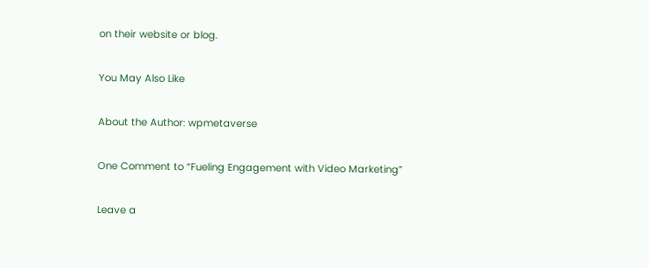on their website or blog.

You May Also Like

About the Author: wpmetaverse

One Comment to “Fueling Engagement with Video Marketing”

Leave a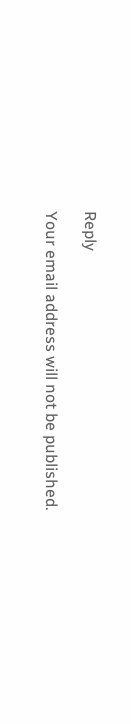Reply

Your email address will not be published.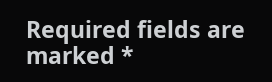Required fields are marked *